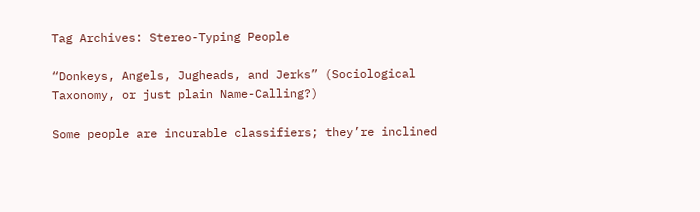Tag Archives: Stereo-Typing People

“Donkeys, Angels, Jugheads, and Jerks” (Sociological Taxonomy, or just plain Name-Calling?)

Some people are incurable classifiers; they’re inclined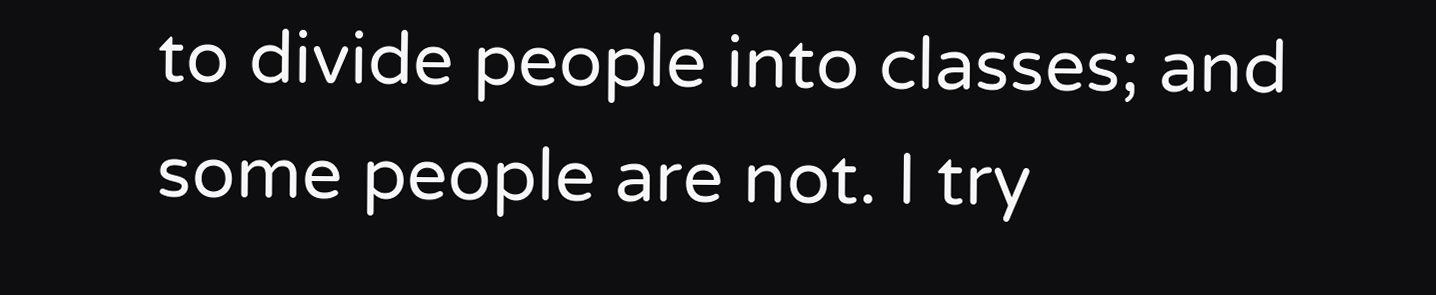to divide people into classes; and some people are not. I try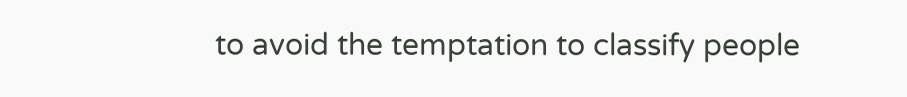to avoid the temptation to classify people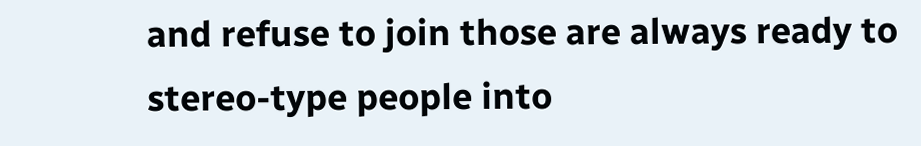and refuse to join those are always ready to stereo-type people into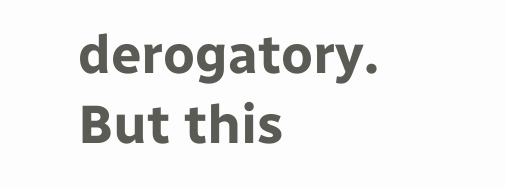derogatory. But this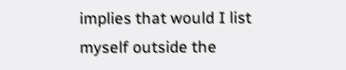implies that would I list myself outside the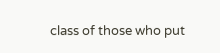class of those who put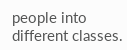people into different classes.